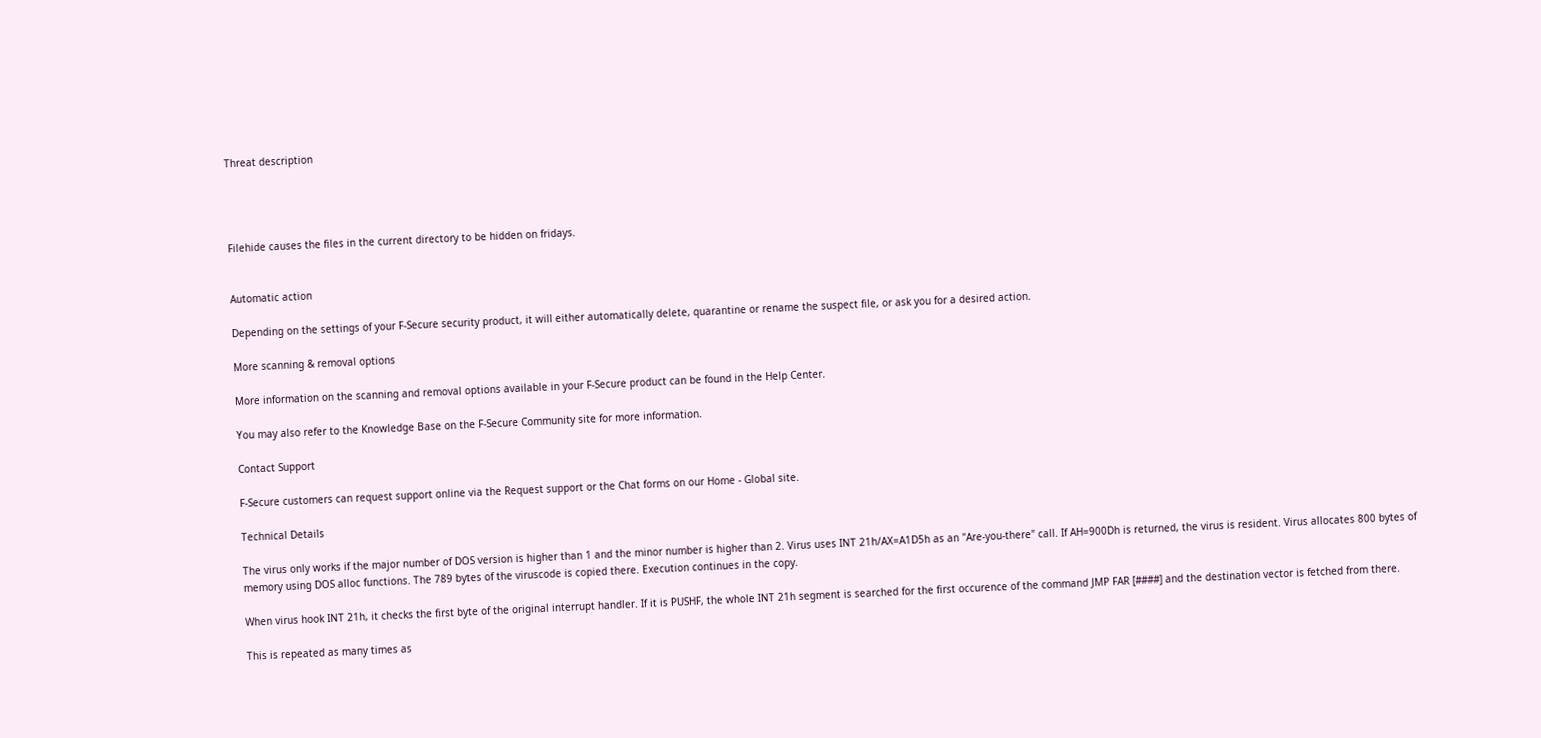Threat description




Filehide causes the files in the current directory to be hidden on fridays.


Automatic action

Depending on the settings of your F-Secure security product, it will either automatically delete, quarantine or rename the suspect file, or ask you for a desired action.

More scanning & removal options

More information on the scanning and removal options available in your F-Secure product can be found in the Help Center.

You may also refer to the Knowledge Base on the F-Secure Community site for more information.

Contact Support

F-Secure customers can request support online via the Request support or the Chat forms on our Home - Global site.

Technical Details

The virus only works if the major number of DOS version is higher than 1 and the minor number is higher than 2. Virus uses INT 21h/AX=A1D5h as an "Are-you-there" call. If AH=900Dh is returned, the virus is resident. Virus allocates 800 bytes of memory using DOS alloc functions. The 789 bytes of the viruscode is copied there. Execution continues in the copy.

When virus hook INT 21h, it checks the first byte of the original interrupt handler. If it is PUSHF, the whole INT 21h segment is searched for the first occurence of the command JMP FAR [####] and the destination vector is fetched from there.

This is repeated as many times as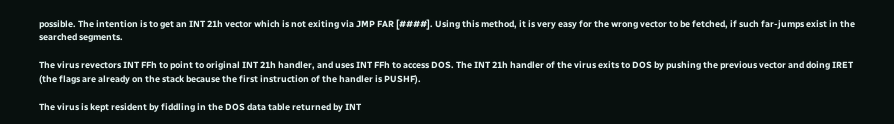possible. The intention is to get an INT 21h vector which is not exiting via JMP FAR [####]. Using this method, it is very easy for the wrong vector to be fetched, if such far-jumps exist in the searched segments.

The virus revectors INT FFh to point to original INT 21h handler, and uses INT FFh to access DOS. The INT 21h handler of the virus exits to DOS by pushing the previous vector and doing IRET (the flags are already on the stack because the first instruction of the handler is PUSHF).

The virus is kept resident by fiddling in the DOS data table returned by INT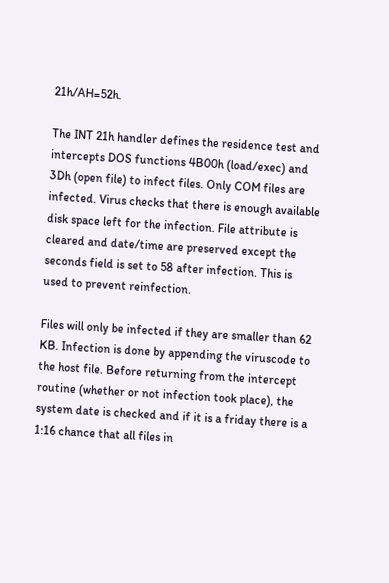21h/AH=52h.

The INT 21h handler defines the residence test and intercepts DOS functions 4B00h (load/exec) and 3Dh (open file) to infect files. Only COM files are infected. Virus checks that there is enough available disk space left for the infection. File attribute is cleared and date/time are preserved except the seconds field is set to 58 after infection. This is used to prevent reinfection.

Files will only be infected if they are smaller than 62 KB. Infection is done by appending the viruscode to the host file. Before returning from the intercept routine (whether or not infection took place), the system date is checked and if it is a friday there is a 1:16 chance that all files in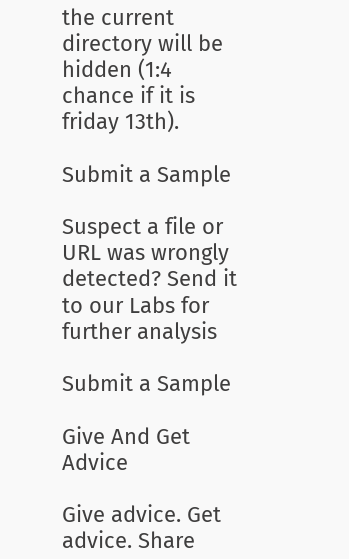the current directory will be hidden (1:4 chance if it is friday 13th).

Submit a Sample

Suspect a file or URL was wrongly detected? Send it to our Labs for further analysis

Submit a Sample

Give And Get Advice

Give advice. Get advice. Share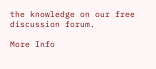the knowledge on our free discussion forum.

More Info